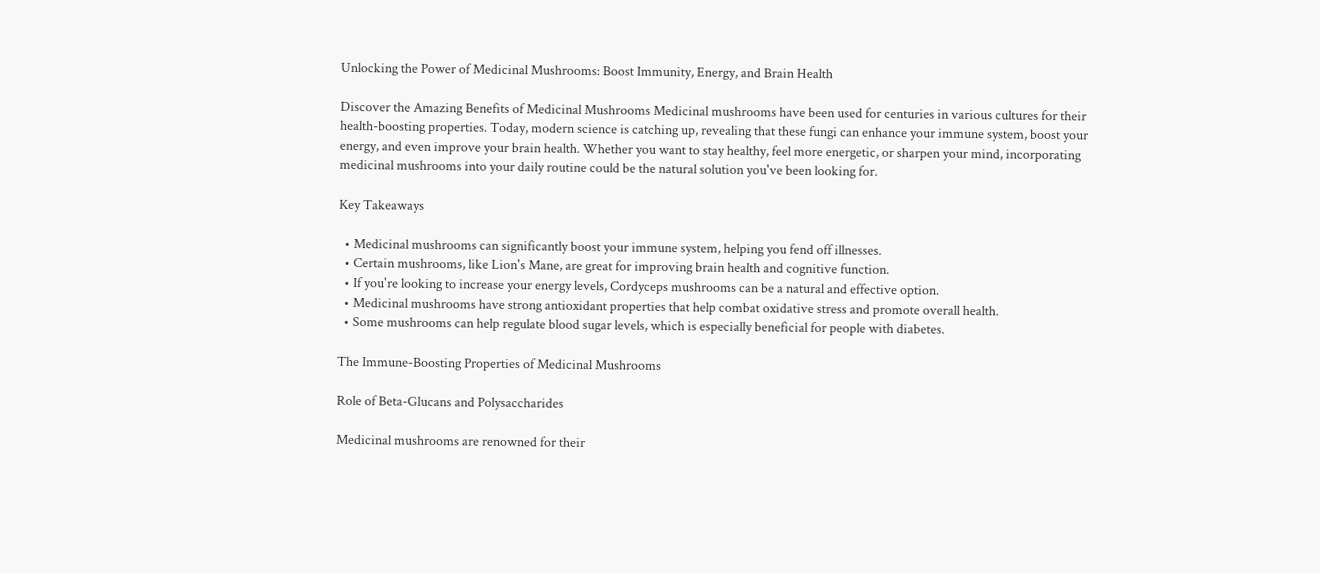Unlocking the Power of Medicinal Mushrooms: Boost Immunity, Energy, and Brain Health

Discover the Amazing Benefits of Medicinal Mushrooms Medicinal mushrooms have been used for centuries in various cultures for their health-boosting properties. Today, modern science is catching up, revealing that these fungi can enhance your immune system, boost your energy, and even improve your brain health. Whether you want to stay healthy, feel more energetic, or sharpen your mind, incorporating medicinal mushrooms into your daily routine could be the natural solution you've been looking for.

Key Takeaways

  • Medicinal mushrooms can significantly boost your immune system, helping you fend off illnesses.
  • Certain mushrooms, like Lion's Mane, are great for improving brain health and cognitive function.
  • If you're looking to increase your energy levels, Cordyceps mushrooms can be a natural and effective option.
  • Medicinal mushrooms have strong antioxidant properties that help combat oxidative stress and promote overall health.
  • Some mushrooms can help regulate blood sugar levels, which is especially beneficial for people with diabetes.

The Immune-Boosting Properties of Medicinal Mushrooms

Role of Beta-Glucans and Polysaccharides

Medicinal mushrooms are renowned for their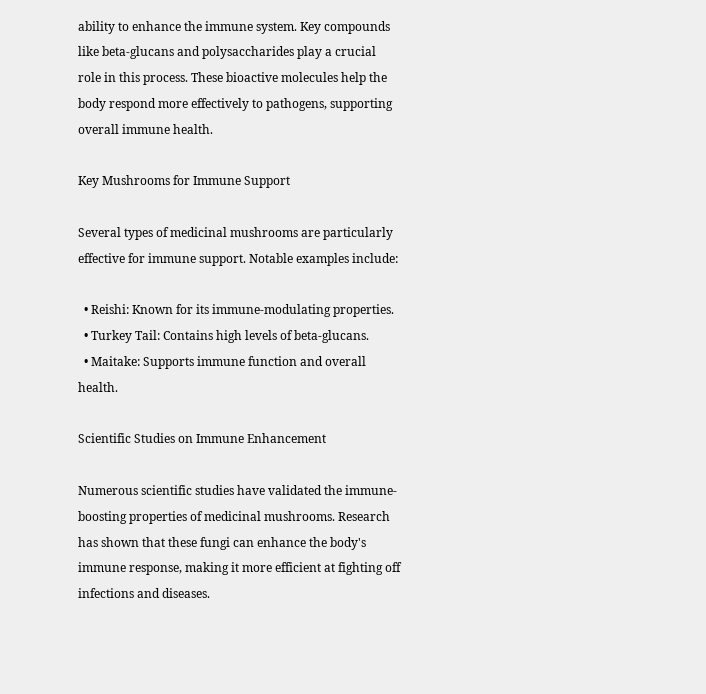ability to enhance the immune system. Key compounds like beta-glucans and polysaccharides play a crucial role in this process. These bioactive molecules help the body respond more effectively to pathogens, supporting overall immune health.

Key Mushrooms for Immune Support

Several types of medicinal mushrooms are particularly effective for immune support. Notable examples include:

  • Reishi: Known for its immune-modulating properties.
  • Turkey Tail: Contains high levels of beta-glucans.
  • Maitake: Supports immune function and overall health.

Scientific Studies on Immune Enhancement

Numerous scientific studies have validated the immune-boosting properties of medicinal mushrooms. Research has shown that these fungi can enhance the body's immune response, making it more efficient at fighting off infections and diseases.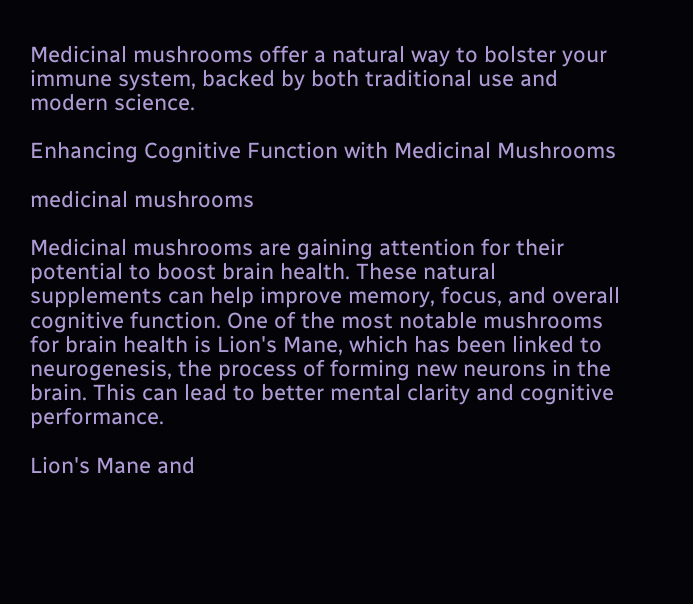Medicinal mushrooms offer a natural way to bolster your immune system, backed by both traditional use and modern science.

Enhancing Cognitive Function with Medicinal Mushrooms

medicinal mushrooms

Medicinal mushrooms are gaining attention for their potential to boost brain health. These natural supplements can help improve memory, focus, and overall cognitive function. One of the most notable mushrooms for brain health is Lion's Mane, which has been linked to neurogenesis, the process of forming new neurons in the brain. This can lead to better mental clarity and cognitive performance.

Lion's Mane and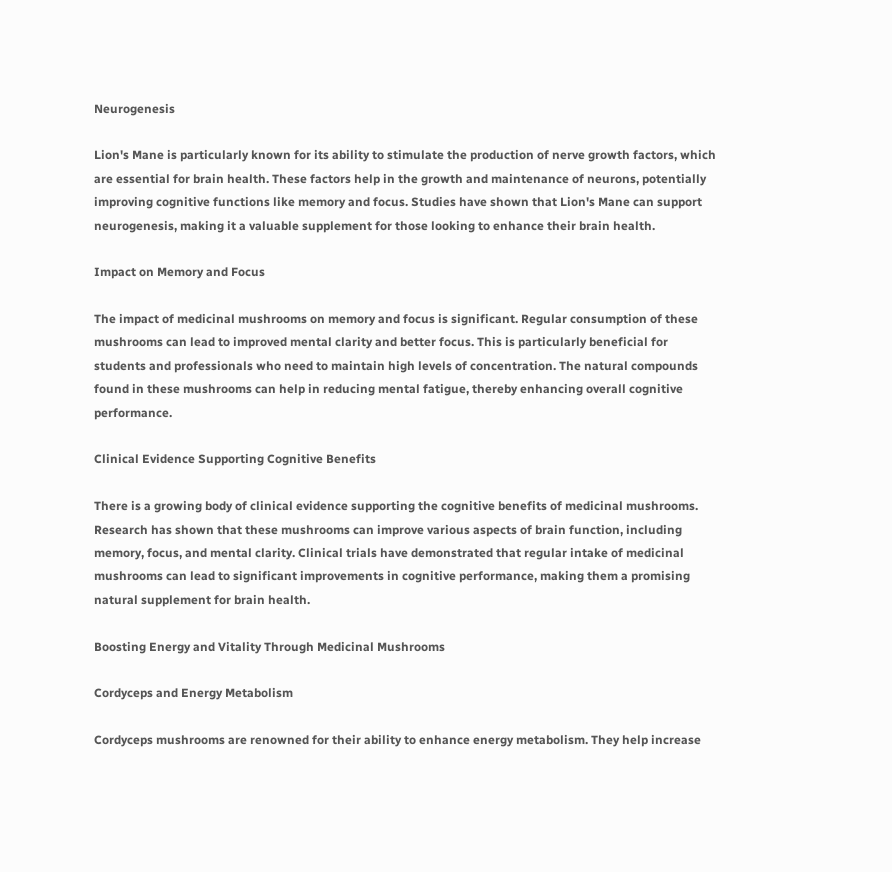Neurogenesis

Lion's Mane is particularly known for its ability to stimulate the production of nerve growth factors, which are essential for brain health. These factors help in the growth and maintenance of neurons, potentially improving cognitive functions like memory and focus. Studies have shown that Lion's Mane can support neurogenesis, making it a valuable supplement for those looking to enhance their brain health.

Impact on Memory and Focus

The impact of medicinal mushrooms on memory and focus is significant. Regular consumption of these mushrooms can lead to improved mental clarity and better focus. This is particularly beneficial for students and professionals who need to maintain high levels of concentration. The natural compounds found in these mushrooms can help in reducing mental fatigue, thereby enhancing overall cognitive performance.

Clinical Evidence Supporting Cognitive Benefits

There is a growing body of clinical evidence supporting the cognitive benefits of medicinal mushrooms. Research has shown that these mushrooms can improve various aspects of brain function, including memory, focus, and mental clarity. Clinical trials have demonstrated that regular intake of medicinal mushrooms can lead to significant improvements in cognitive performance, making them a promising natural supplement for brain health.

Boosting Energy and Vitality Through Medicinal Mushrooms

Cordyceps and Energy Metabolism

Cordyceps mushrooms are renowned for their ability to enhance energy metabolism. They help increase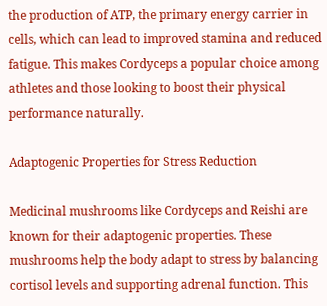the production of ATP, the primary energy carrier in cells, which can lead to improved stamina and reduced fatigue. This makes Cordyceps a popular choice among athletes and those looking to boost their physical performance naturally.

Adaptogenic Properties for Stress Reduction

Medicinal mushrooms like Cordyceps and Reishi are known for their adaptogenic properties. These mushrooms help the body adapt to stress by balancing cortisol levels and supporting adrenal function. This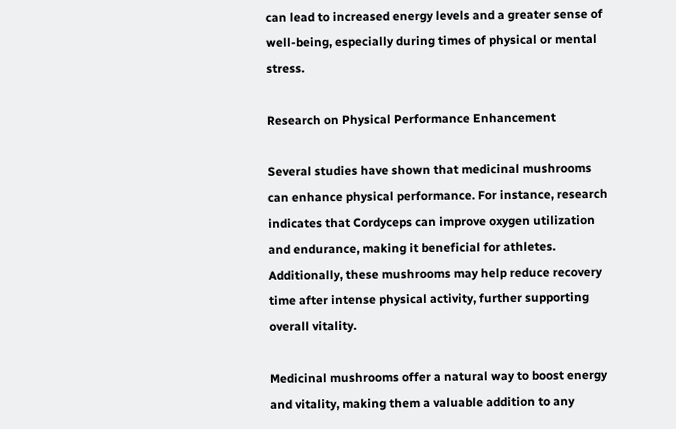can lead to increased energy levels and a greater sense of well-being, especially during times of physical or mental stress.

Research on Physical Performance Enhancement

Several studies have shown that medicinal mushrooms can enhance physical performance. For instance, research indicates that Cordyceps can improve oxygen utilization and endurance, making it beneficial for athletes. Additionally, these mushrooms may help reduce recovery time after intense physical activity, further supporting overall vitality.

Medicinal mushrooms offer a natural way to boost energy and vitality, making them a valuable addition to any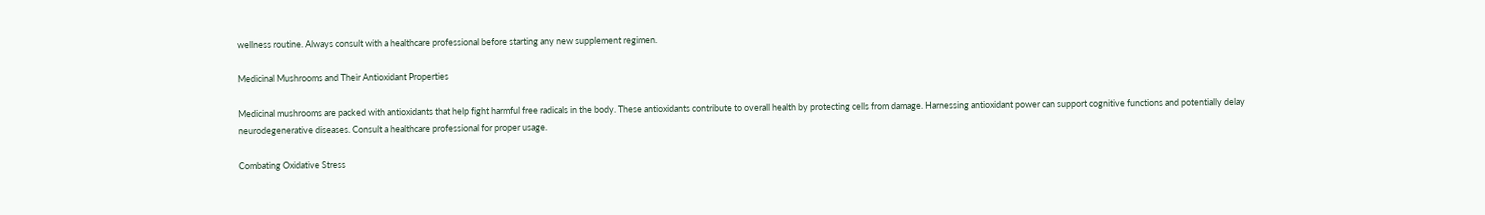wellness routine. Always consult with a healthcare professional before starting any new supplement regimen.

Medicinal Mushrooms and Their Antioxidant Properties

Medicinal mushrooms are packed with antioxidants that help fight harmful free radicals in the body. These antioxidants contribute to overall health by protecting cells from damage. Harnessing antioxidant power can support cognitive functions and potentially delay neurodegenerative diseases. Consult a healthcare professional for proper usage.

Combating Oxidative Stress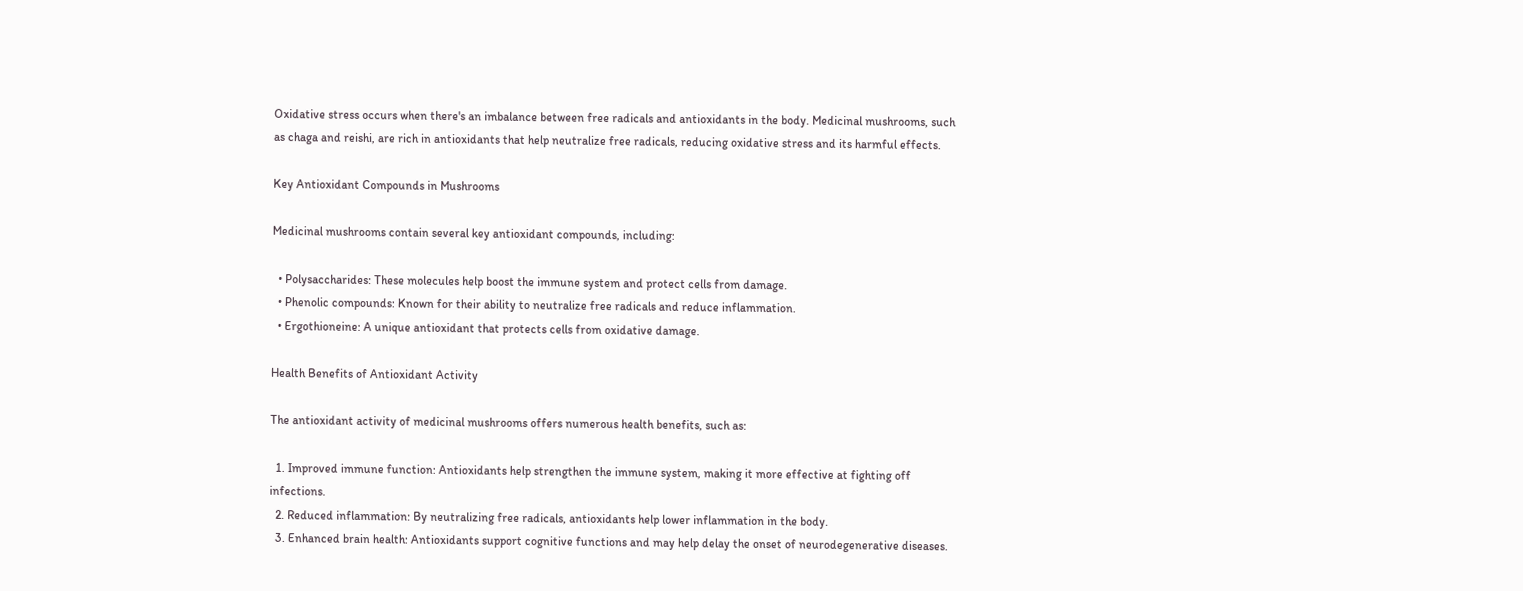Oxidative stress occurs when there's an imbalance between free radicals and antioxidants in the body. Medicinal mushrooms, such as chaga and reishi, are rich in antioxidants that help neutralize free radicals, reducing oxidative stress and its harmful effects.

Key Antioxidant Compounds in Mushrooms

Medicinal mushrooms contain several key antioxidant compounds, including:

  • Polysaccharides: These molecules help boost the immune system and protect cells from damage.
  • Phenolic compounds: Known for their ability to neutralize free radicals and reduce inflammation.
  • Ergothioneine: A unique antioxidant that protects cells from oxidative damage.

Health Benefits of Antioxidant Activity

The antioxidant activity of medicinal mushrooms offers numerous health benefits, such as:

  1. Improved immune function: Antioxidants help strengthen the immune system, making it more effective at fighting off infections.
  2. Reduced inflammation: By neutralizing free radicals, antioxidants help lower inflammation in the body.
  3. Enhanced brain health: Antioxidants support cognitive functions and may help delay the onset of neurodegenerative diseases.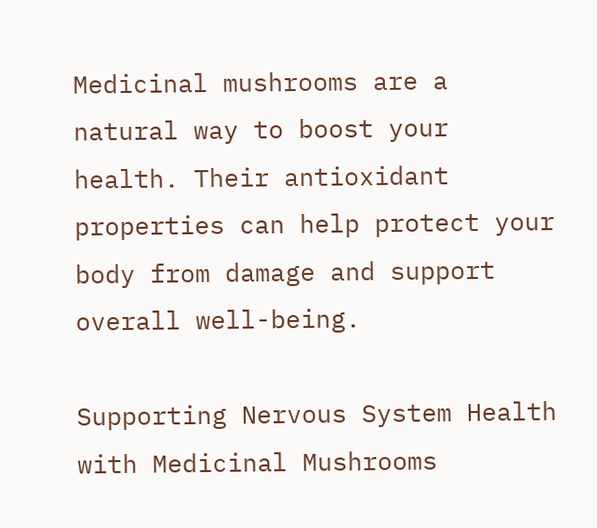Medicinal mushrooms are a natural way to boost your health. Their antioxidant properties can help protect your body from damage and support overall well-being.

Supporting Nervous System Health with Medicinal Mushrooms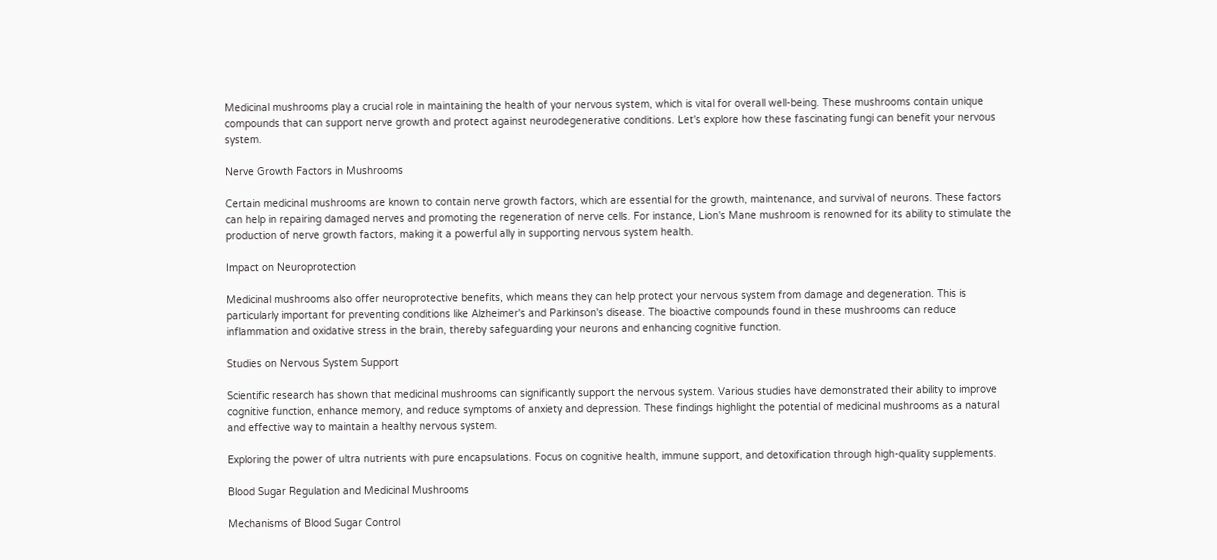Medicinal mushrooms play a crucial role in maintaining the health of your nervous system, which is vital for overall well-being. These mushrooms contain unique compounds that can support nerve growth and protect against neurodegenerative conditions. Let's explore how these fascinating fungi can benefit your nervous system.

Nerve Growth Factors in Mushrooms

Certain medicinal mushrooms are known to contain nerve growth factors, which are essential for the growth, maintenance, and survival of neurons. These factors can help in repairing damaged nerves and promoting the regeneration of nerve cells. For instance, Lion's Mane mushroom is renowned for its ability to stimulate the production of nerve growth factors, making it a powerful ally in supporting nervous system health.

Impact on Neuroprotection

Medicinal mushrooms also offer neuroprotective benefits, which means they can help protect your nervous system from damage and degeneration. This is particularly important for preventing conditions like Alzheimer's and Parkinson's disease. The bioactive compounds found in these mushrooms can reduce inflammation and oxidative stress in the brain, thereby safeguarding your neurons and enhancing cognitive function.

Studies on Nervous System Support

Scientific research has shown that medicinal mushrooms can significantly support the nervous system. Various studies have demonstrated their ability to improve cognitive function, enhance memory, and reduce symptoms of anxiety and depression. These findings highlight the potential of medicinal mushrooms as a natural and effective way to maintain a healthy nervous system.

Exploring the power of ultra nutrients with pure encapsulations. Focus on cognitive health, immune support, and detoxification through high-quality supplements.

Blood Sugar Regulation and Medicinal Mushrooms

Mechanisms of Blood Sugar Control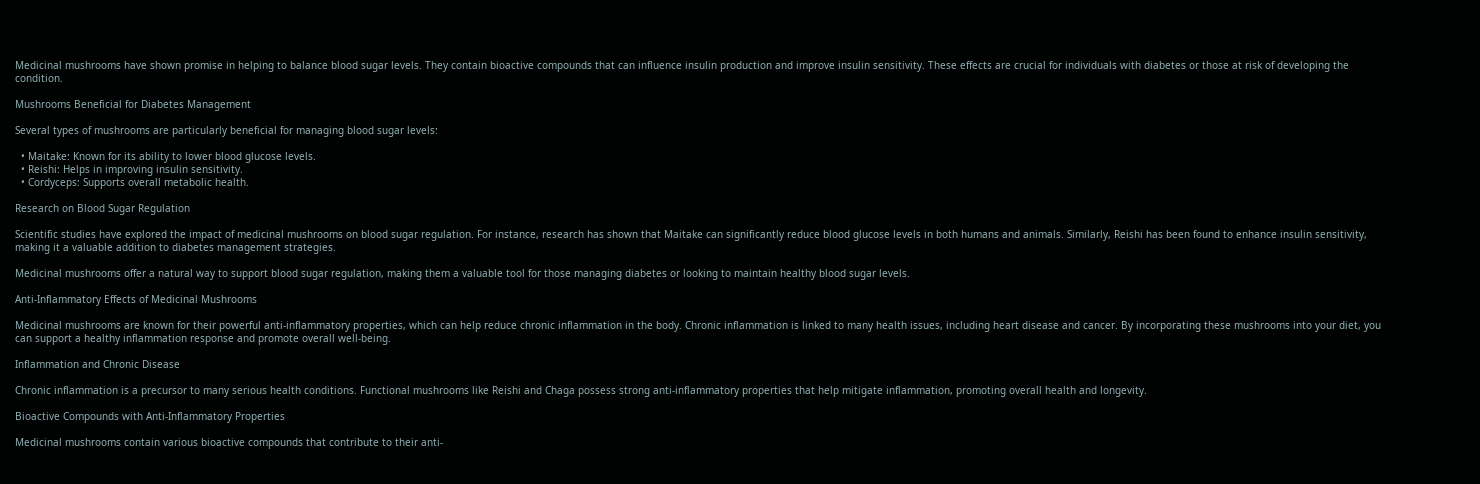Medicinal mushrooms have shown promise in helping to balance blood sugar levels. They contain bioactive compounds that can influence insulin production and improve insulin sensitivity. These effects are crucial for individuals with diabetes or those at risk of developing the condition.

Mushrooms Beneficial for Diabetes Management

Several types of mushrooms are particularly beneficial for managing blood sugar levels:

  • Maitake: Known for its ability to lower blood glucose levels.
  • Reishi: Helps in improving insulin sensitivity.
  • Cordyceps: Supports overall metabolic health.

Research on Blood Sugar Regulation

Scientific studies have explored the impact of medicinal mushrooms on blood sugar regulation. For instance, research has shown that Maitake can significantly reduce blood glucose levels in both humans and animals. Similarly, Reishi has been found to enhance insulin sensitivity, making it a valuable addition to diabetes management strategies.

Medicinal mushrooms offer a natural way to support blood sugar regulation, making them a valuable tool for those managing diabetes or looking to maintain healthy blood sugar levels.

Anti-Inflammatory Effects of Medicinal Mushrooms

Medicinal mushrooms are known for their powerful anti-inflammatory properties, which can help reduce chronic inflammation in the body. Chronic inflammation is linked to many health issues, including heart disease and cancer. By incorporating these mushrooms into your diet, you can support a healthy inflammation response and promote overall well-being.

Inflammation and Chronic Disease

Chronic inflammation is a precursor to many serious health conditions. Functional mushrooms like Reishi and Chaga possess strong anti-inflammatory properties that help mitigate inflammation, promoting overall health and longevity.

Bioactive Compounds with Anti-Inflammatory Properties

Medicinal mushrooms contain various bioactive compounds that contribute to their anti-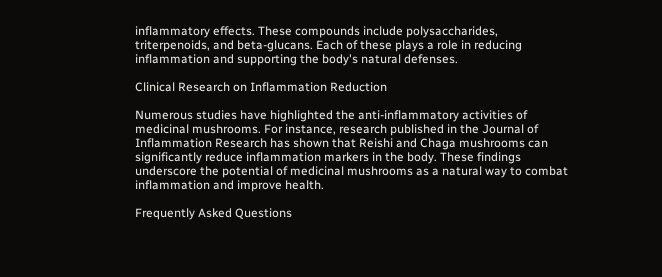inflammatory effects. These compounds include polysaccharides, triterpenoids, and beta-glucans. Each of these plays a role in reducing inflammation and supporting the body's natural defenses.

Clinical Research on Inflammation Reduction

Numerous studies have highlighted the anti-inflammatory activities of medicinal mushrooms. For instance, research published in the Journal of Inflammation Research has shown that Reishi and Chaga mushrooms can significantly reduce inflammation markers in the body. These findings underscore the potential of medicinal mushrooms as a natural way to combat inflammation and improve health.

Frequently Asked Questions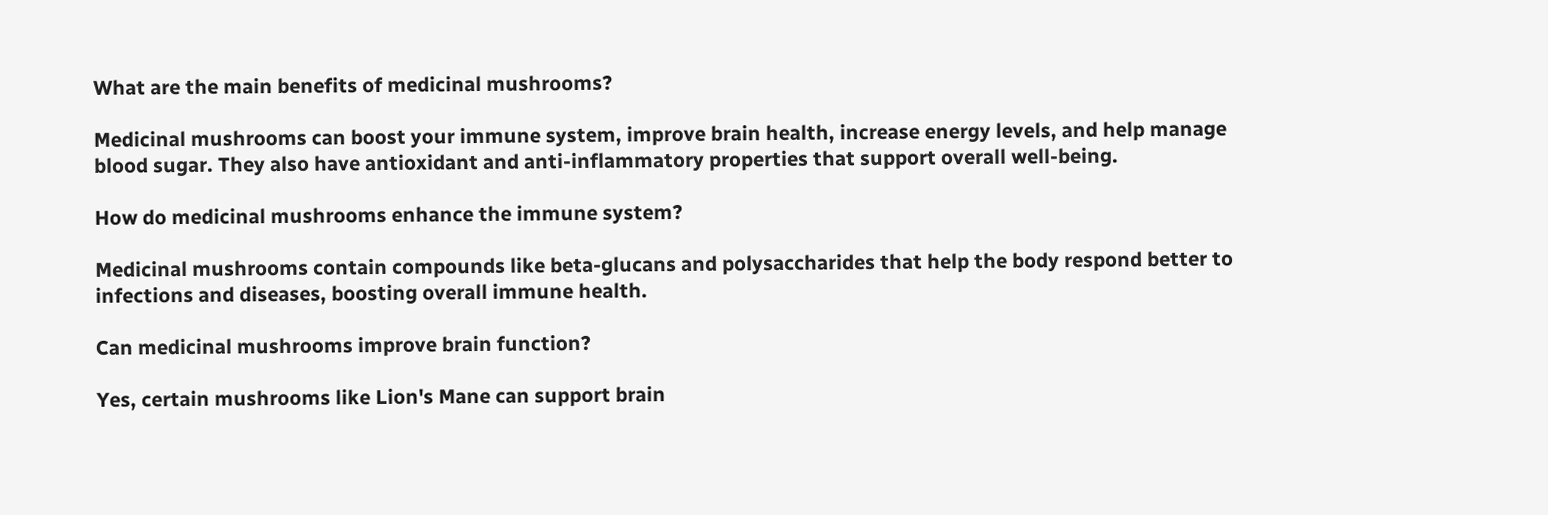What are the main benefits of medicinal mushrooms?

Medicinal mushrooms can boost your immune system, improve brain health, increase energy levels, and help manage blood sugar. They also have antioxidant and anti-inflammatory properties that support overall well-being.

How do medicinal mushrooms enhance the immune system?

Medicinal mushrooms contain compounds like beta-glucans and polysaccharides that help the body respond better to infections and diseases, boosting overall immune health.

Can medicinal mushrooms improve brain function?

Yes, certain mushrooms like Lion's Mane can support brain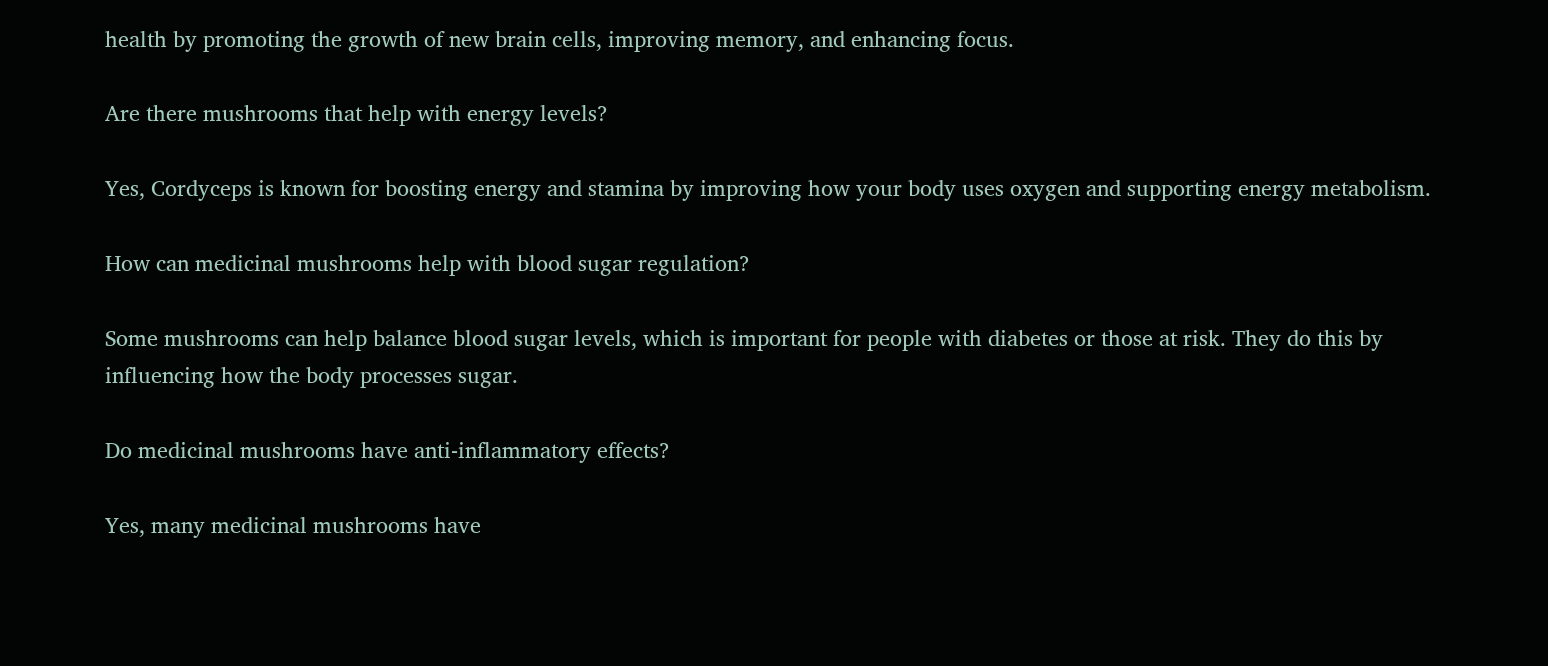health by promoting the growth of new brain cells, improving memory, and enhancing focus.

Are there mushrooms that help with energy levels?

Yes, Cordyceps is known for boosting energy and stamina by improving how your body uses oxygen and supporting energy metabolism.

How can medicinal mushrooms help with blood sugar regulation?

Some mushrooms can help balance blood sugar levels, which is important for people with diabetes or those at risk. They do this by influencing how the body processes sugar.

Do medicinal mushrooms have anti-inflammatory effects?

Yes, many medicinal mushrooms have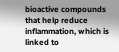bioactive compounds that help reduce inflammation, which is linked to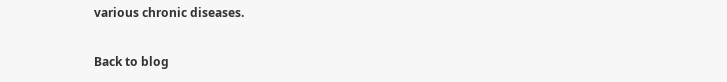various chronic diseases.

Back to blog